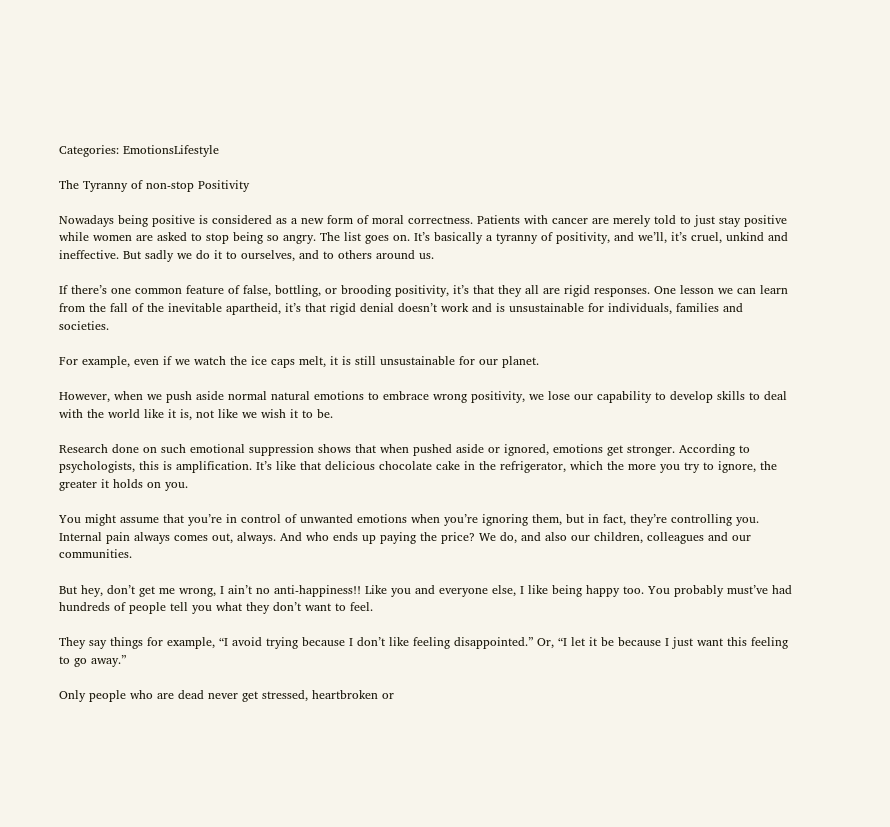Categories: EmotionsLifestyle

The Tyranny of non-stop Positivity

Nowadays being positive is considered as a new form of moral correctness. Patients with cancer are merely told to just stay positive while women are asked to stop being so angry. The list goes on. It’s basically a tyranny of positivity, and we’ll, it’s cruel, unkind and ineffective. But sadly we do it to ourselves, and to others around us.

If there’s one common feature of false, bottling, or brooding positivity, it’s that they all are rigid responses. One lesson we can learn from the fall of the inevitable apartheid, it’s that rigid denial doesn’t work and is unsustainable for individuals, families and societies.

For example, even if we watch the ice caps melt, it is still unsustainable for our planet.

However, when we push aside normal natural emotions to embrace wrong positivity, we lose our capability to develop skills to deal with the world like it is, not like we wish it to be.

Research done on such emotional suppression shows that when pushed aside or ignored, emotions get stronger. According to psychologists, this is amplification. It’s like that delicious chocolate cake in the refrigerator, which the more you try to ignore, the greater it holds on you.

You might assume that you’re in control of unwanted emotions when you’re ignoring them, but in fact, they’re controlling you. Internal pain always comes out, always. And who ends up paying the price? We do, and also our children, colleagues and our communities.

But hey, don’t get me wrong, I ain’t no anti-happiness!! Like you and everyone else, I like being happy too. You probably must’ve had hundreds of people tell you what they don’t want to feel.

They say things for example, “I avoid trying because I don’t like feeling disappointed.” Or, “I let it be because I just want this feeling to go away.”

Only people who are dead never get stressed, heartbroken or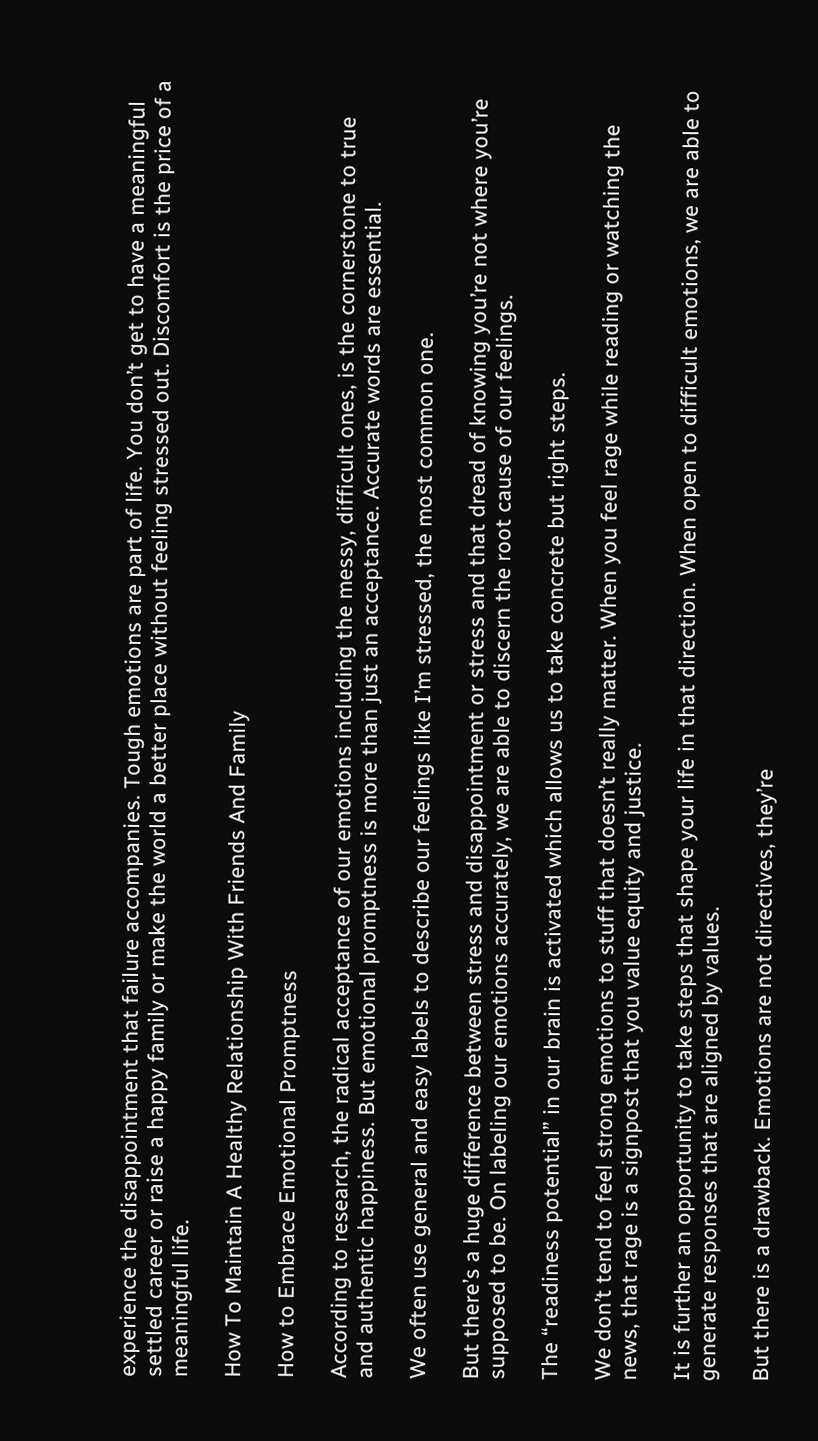experience the disappointment that failure accompanies. Tough emotions are part of life. You don’t get to have a meaningful settled career or raise a happy family or make the world a better place without feeling stressed out. Discomfort is the price of a meaningful life.

How To Maintain A Healthy Relationship With Friends And Family

How to Embrace Emotional Promptness

According to research, the radical acceptance of our emotions including the messy, difficult ones, is the cornerstone to true and authentic happiness. But emotional promptness is more than just an acceptance. Accurate words are essential.

We often use general and easy labels to describe our feelings like I’m stressed, the most common one.

But there’s a huge difference between stress and disappointment or stress and that dread of knowing you’re not where you’re supposed to be. On labeling our emotions accurately, we are able to discern the root cause of our feelings.

The “readiness potential” in our brain is activated which allows us to take concrete but right steps.

We don’t tend to feel strong emotions to stuff that doesn’t really matter. When you feel rage while reading or watching the news, that rage is a signpost that you value equity and justice.

It is further an opportunity to take steps that shape your life in that direction. When open to difficult emotions, we are able to generate responses that are aligned by values.

But there is a drawback. Emotions are not directives, they’re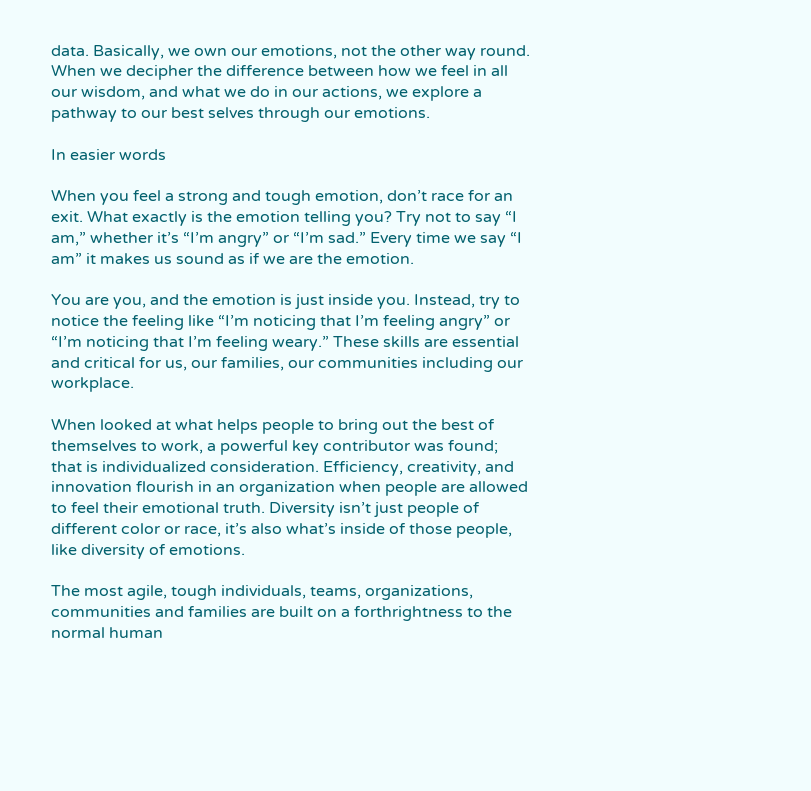data. Basically, we own our emotions, not the other way round. When we decipher the difference between how we feel in all our wisdom, and what we do in our actions, we explore a pathway to our best selves through our emotions.

In easier words

When you feel a strong and tough emotion, don’t race for an exit. What exactly is the emotion telling you? Try not to say “I am,” whether it’s “I’m angry” or “I’m sad.” Every time we say “I am” it makes us sound as if we are the emotion.

You are you, and the emotion is just inside you. Instead, try to notice the feeling like “I’m noticing that I’m feeling angry” or “I’m noticing that I’m feeling weary.” These skills are essential and critical for us, our families, our communities including our workplace.

When looked at what helps people to bring out the best of themselves to work, a powerful key contributor was found; that is individualized consideration. Efficiency, creativity, and innovation flourish in an organization when people are allowed to feel their emotional truth. Diversity isn’t just people of different color or race, it’s also what’s inside of those people, like diversity of emotions.

The most agile, tough individuals, teams, organizations, communities and families are built on a forthrightness to the normal human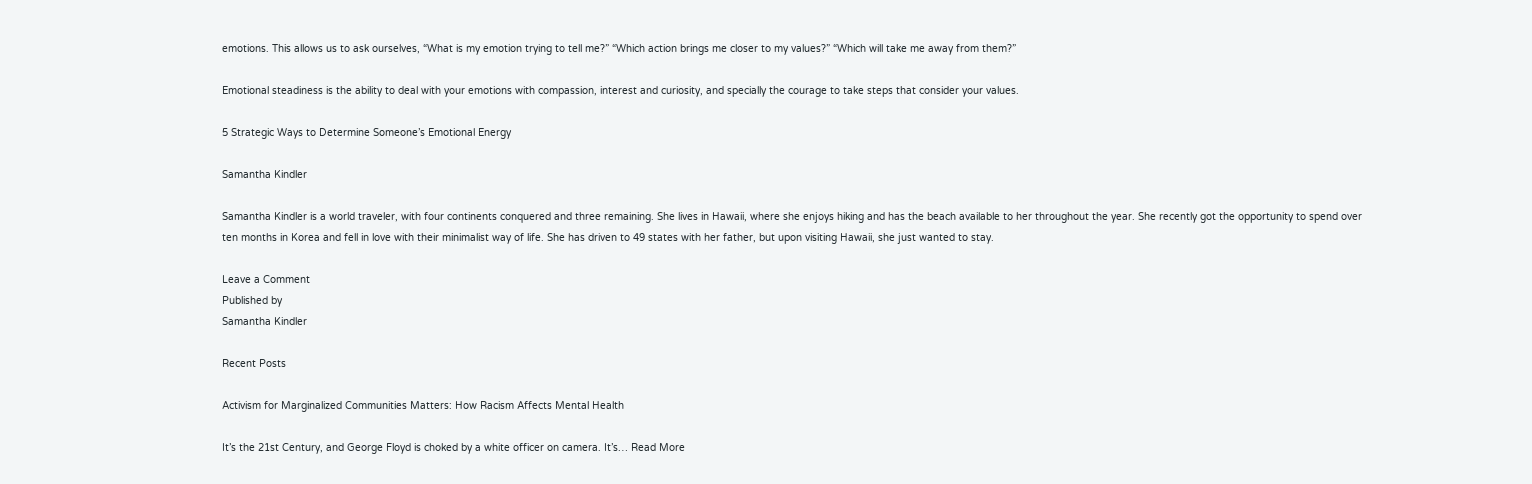emotions. This allows us to ask ourselves, “What is my emotion trying to tell me?” “Which action brings me closer to my values?” “Which will take me away from them?”

Emotional steadiness is the ability to deal with your emotions with compassion, interest and curiosity, and specially the courage to take steps that consider your values.

5 Strategic Ways to Determine Someone’s Emotional Energy

Samantha Kindler

Samantha Kindler is a world traveler, with four continents conquered and three remaining. She lives in Hawaii, where she enjoys hiking and has the beach available to her throughout the year. She recently got the opportunity to spend over ten months in Korea and fell in love with their minimalist way of life. She has driven to 49 states with her father, but upon visiting Hawaii, she just wanted to stay.

Leave a Comment
Published by
Samantha Kindler

Recent Posts

Activism for Marginalized Communities Matters: How Racism Affects Mental Health

It’s the 21st Century, and George Floyd is choked by a white officer on camera. It’s… Read More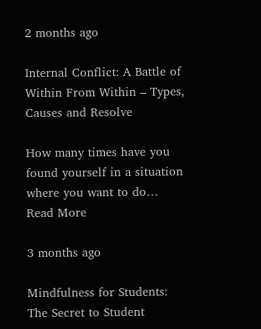2 months ago

Internal Conflict: A Battle of Within From Within – Types, Causes and Resolve

How many times have you found yourself in a situation where you want to do… Read More

3 months ago

Mindfulness for Students: The Secret to Student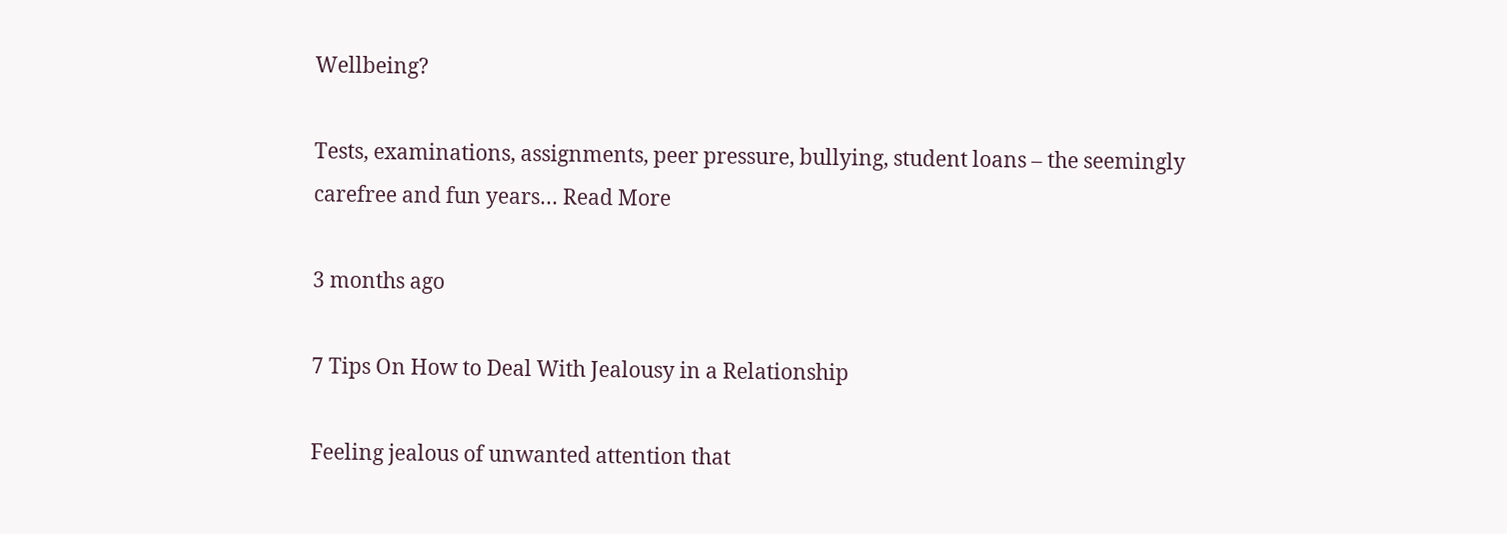Wellbeing?

Tests, examinations, assignments, peer pressure, bullying, student loans – the seemingly carefree and fun years… Read More

3 months ago

7 Tips On How to Deal With Jealousy in a Relationship

Feeling jealous of unwanted attention that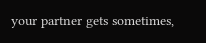your partner gets sometimes,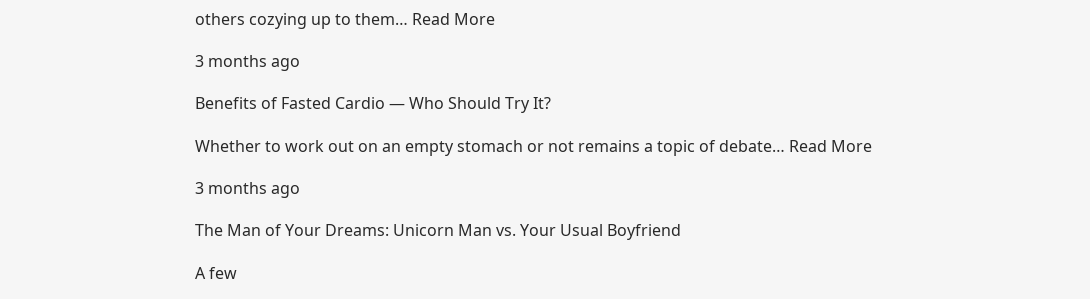others cozying up to them… Read More

3 months ago

Benefits of Fasted Cardio — Who Should Try It?

Whether to work out on an empty stomach or not remains a topic of debate… Read More

3 months ago

The Man of Your Dreams: Unicorn Man vs. Your Usual Boyfriend

A few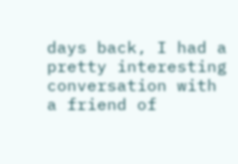days back, I had a pretty interesting conversation with a friend of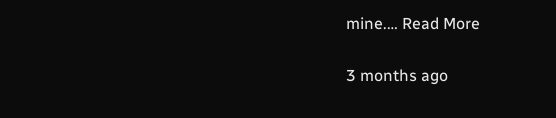mine.… Read More

3 months ago